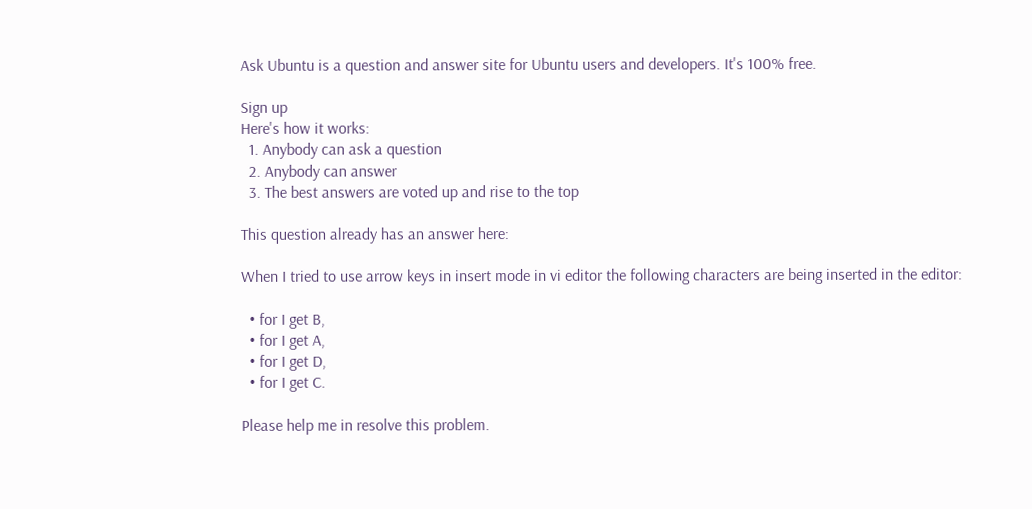Ask Ubuntu is a question and answer site for Ubuntu users and developers. It's 100% free.

Sign up
Here's how it works:
  1. Anybody can ask a question
  2. Anybody can answer
  3. The best answers are voted up and rise to the top

This question already has an answer here:

When I tried to use arrow keys in insert mode in vi editor the following characters are being inserted in the editor:

  • for I get B,
  • for I get A,
  • for I get D,
  • for I get C.

Please help me in resolve this problem.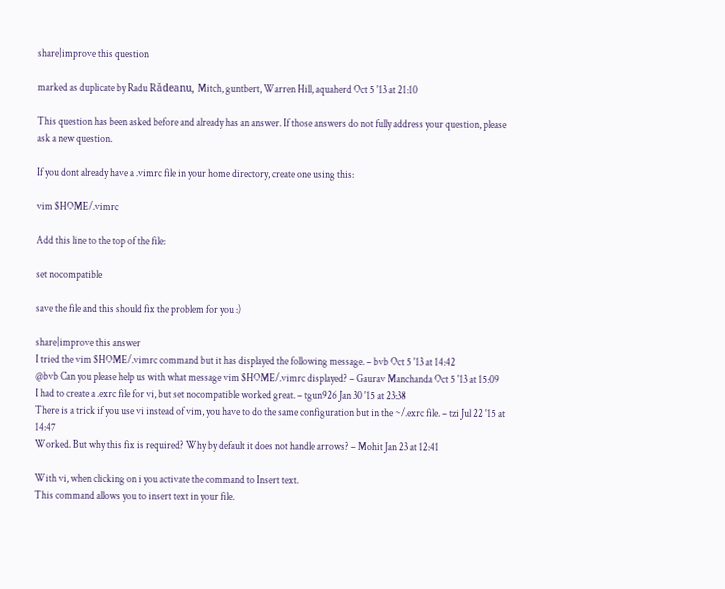share|improve this question

marked as duplicate by Radu Rădeanu, Mitch, guntbert, Warren Hill, aquaherd Oct 5 '13 at 21:10

This question has been asked before and already has an answer. If those answers do not fully address your question, please ask a new question.

If you dont already have a .vimrc file in your home directory, create one using this:

vim $HOME/.vimrc

Add this line to the top of the file:

set nocompatible

save the file and this should fix the problem for you :)

share|improve this answer
I tried the vim $HOME/.vimrc command but it has displayed the following message. – bvb Oct 5 '13 at 14:42
@bvb Can you please help us with what message vim $HOME/.vimrc displayed? – Gaurav Manchanda Oct 5 '13 at 15:09
I had to create a .exrc file for vi, but set nocompatible worked great. – tgun926 Jan 30 '15 at 23:38
There is a trick if you use vi instead of vim, you have to do the same configuration but in the ~/.exrc file. – tzi Jul 22 '15 at 14:47
Worked. But why this fix is required? Why by default it does not handle arrows? – Mohit Jan 23 at 12:41

With vi, when clicking on i you activate the command to Insert text.
This command allows you to insert text in your file.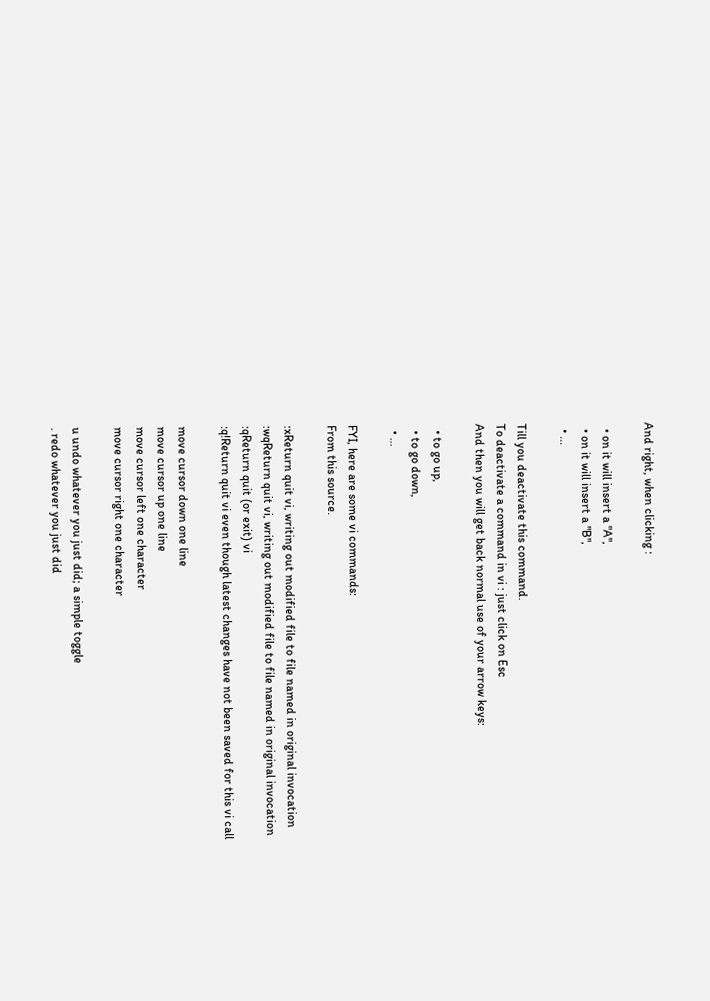And right, when clicking :

  • on it will insert a "A",
  • on it will insert a "B",
  • ...

Till you deactivate this command.
To deactivate a command in vi : just click on Esc
And then you will get back normal use of your arrow keys:

  • to go up,
  • to go down,
  • ...

FYI, here are some vi commands:
From this source.

:xReturn quit vi, writing out modified file to file named in original invocation
:wqReturn quit vi, writing out modified file to file named in original invocation
:qReturn quit (or exit) vi
:q!Return quit vi even though latest changes have not been saved for this vi call

move cursor down one line
move cursor up one line
move cursor left one character
move cursor right one character

u undo whatever you just did; a simple toggle
. redo whatever you just did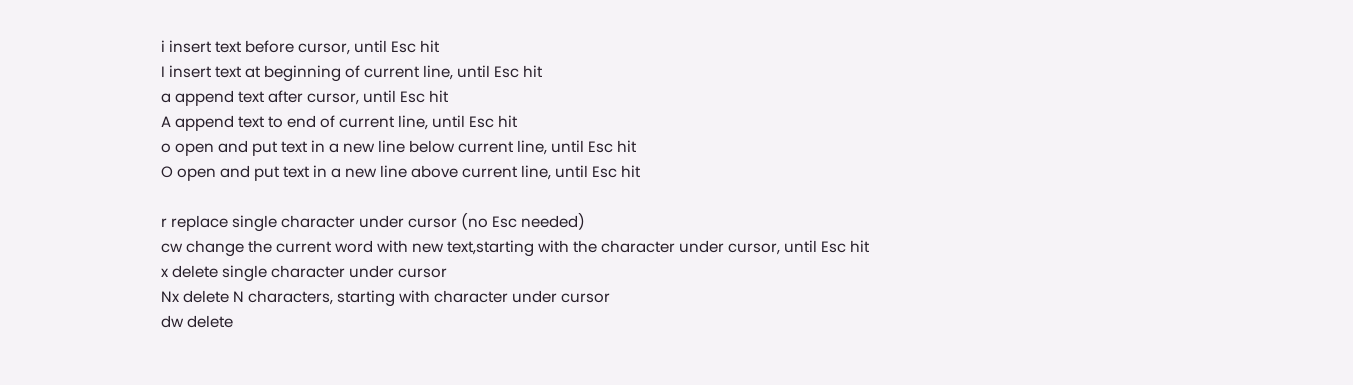i insert text before cursor, until Esc hit
I insert text at beginning of current line, until Esc hit
a append text after cursor, until Esc hit
A append text to end of current line, until Esc hit
o open and put text in a new line below current line, until Esc hit
O open and put text in a new line above current line, until Esc hit

r replace single character under cursor (no Esc needed)
cw change the current word with new text,starting with the character under cursor, until Esc hit
x delete single character under cursor
Nx delete N characters, starting with character under cursor
dw delete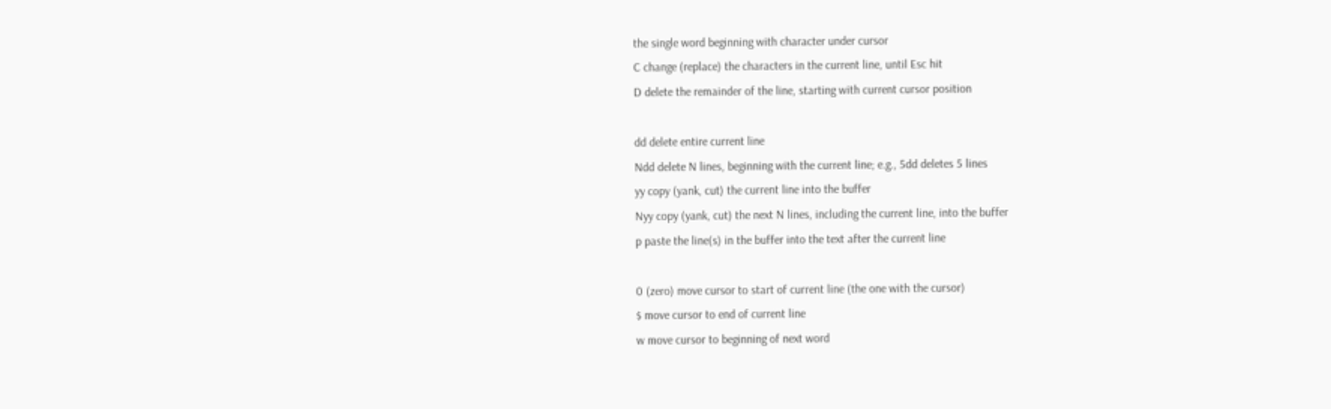the single word beginning with character under cursor
C change (replace) the characters in the current line, until Esc hit
D delete the remainder of the line, starting with current cursor position

dd delete entire current line
Ndd delete N lines, beginning with the current line; e.g., 5dd deletes 5 lines
yy copy (yank, cut) the current line into the buffer
Nyy copy (yank, cut) the next N lines, including the current line, into the buffer
p paste the line(s) in the buffer into the text after the current line

0 (zero) move cursor to start of current line (the one with the cursor)
$ move cursor to end of current line
w move cursor to beginning of next word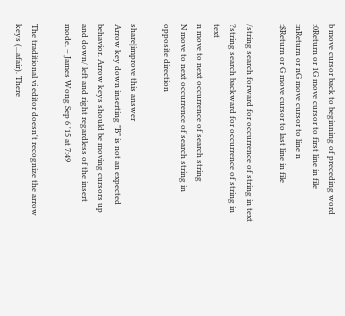b move cursor back to beginning of preceding word
:0Return or 1G move cursor to first line in file
:nReturn or nG move cursor to line n
:$Return or G move cursor to last line in file

/string search forward for occurrence of string in text
?string search backward for occurrence of string in text
n move to next occurrence of search string
N move to next occurrence of search string in opposite direction

share|improve this answer
Arrow key down inserting "B" is not an expected behavior. Arrow keys should be moving cursors up and down/ left and right regardless of the insert mode. – James Wong Sep 6 '15 at 7:49

The traditional vi editor doesn't recognize the arrow keys (...afair). There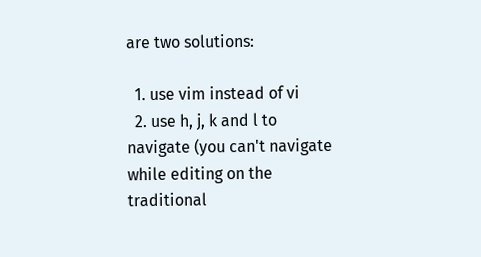are two solutions:

  1. use vim instead of vi
  2. use h, j, k and l to navigate (you can't navigate while editing on the traditional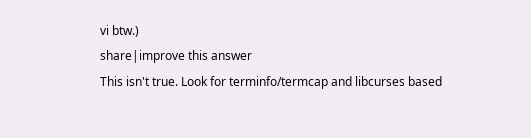vi btw.)
share|improve this answer
This isn't true. Look for terminfo/termcap and libcurses based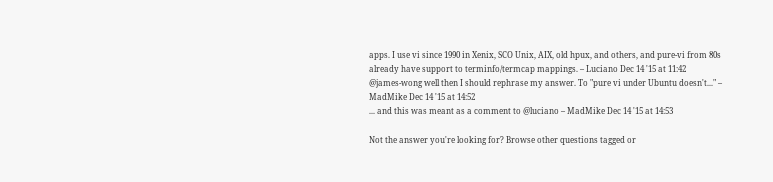apps. I use vi since 1990 in Xenix, SCO Unix, AIX, old hpux, and others, and pure-vi from 80s already have support to terminfo/termcap mappings. – Luciano Dec 14 '15 at 11:42
@james-wong well then I should rephrase my answer. To "pure vi under Ubuntu doesn't..." – MadMike Dec 14 '15 at 14:52
... and this was meant as a comment to @luciano – MadMike Dec 14 '15 at 14:53

Not the answer you're looking for? Browse other questions tagged or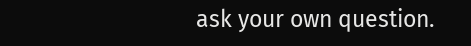ask your own question.